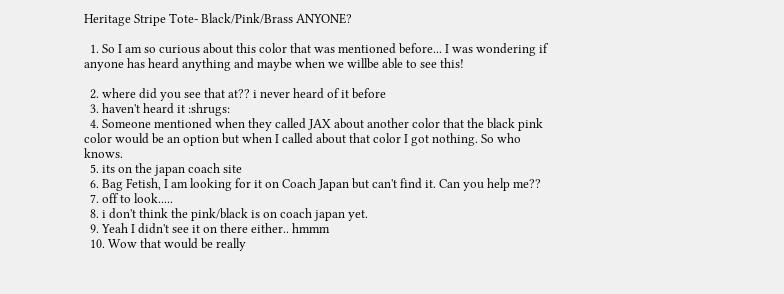Heritage Stripe Tote- Black/Pink/Brass ANYONE?

  1. So I am so curious about this color that was mentioned before... I was wondering if anyone has heard anything and maybe when we willbe able to see this!

  2. where did you see that at?? i never heard of it before
  3. haven't heard it :shrugs:
  4. Someone mentioned when they called JAX about another color that the black pink color would be an option but when I called about that color I got nothing. So who knows.
  5. its on the japan coach site
  6. Bag Fetish, I am looking for it on Coach Japan but can't find it. Can you help me??
  7. off to look.....
  8. i don't think the pink/black is on coach japan yet.
  9. Yeah I didn't see it on there either.. hmmm
  10. Wow that would be really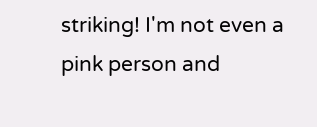striking! I'm not even a pink person and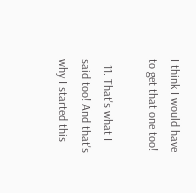I think I would have to get that one too!

  11. That's what I said too! And that's why I started this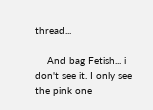thread...

    And bag Fetish... i don't see it. I only see the pink one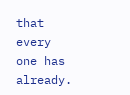that every one has already.